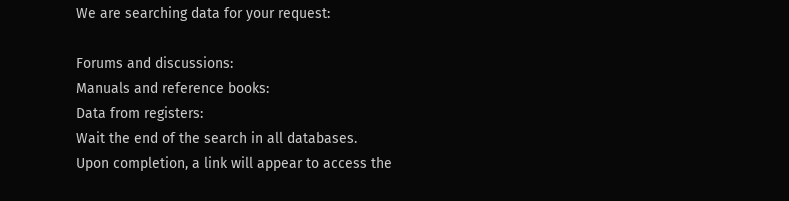We are searching data for your request:

Forums and discussions:
Manuals and reference books:
Data from registers:
Wait the end of the search in all databases.
Upon completion, a link will appear to access the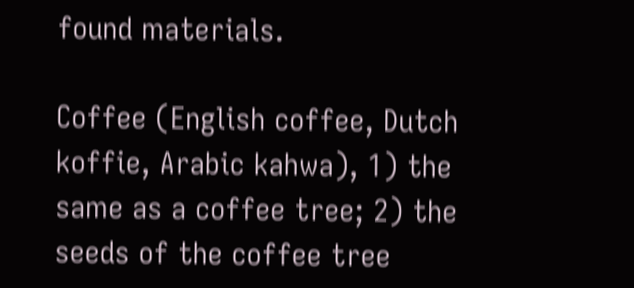found materials.

Coffee (English coffee, Dutch koffie, Arabic kahwa), 1) the same as a coffee tree; 2) the seeds of the coffee tree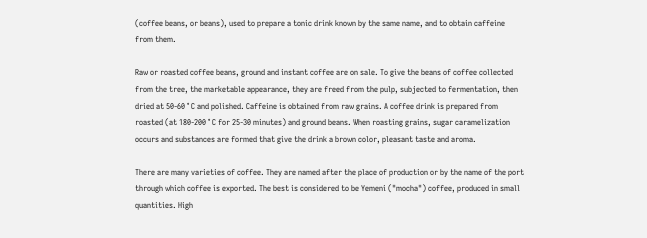(coffee beans, or beans), used to prepare a tonic drink known by the same name, and to obtain caffeine from them.

Raw or roasted coffee beans, ground and instant coffee are on sale. To give the beans of coffee collected from the tree, the marketable appearance, they are freed from the pulp, subjected to fermentation, then dried at 50-60 ° C and polished. Caffeine is obtained from raw grains. A coffee drink is prepared from roasted (at 180-200 ° C for 25-30 minutes) and ground beans. When roasting grains, sugar caramelization occurs and substances are formed that give the drink a brown color, pleasant taste and aroma.

There are many varieties of coffee. They are named after the place of production or by the name of the port through which coffee is exported. The best is considered to be Yemeni ("mocha") coffee, produced in small quantities. High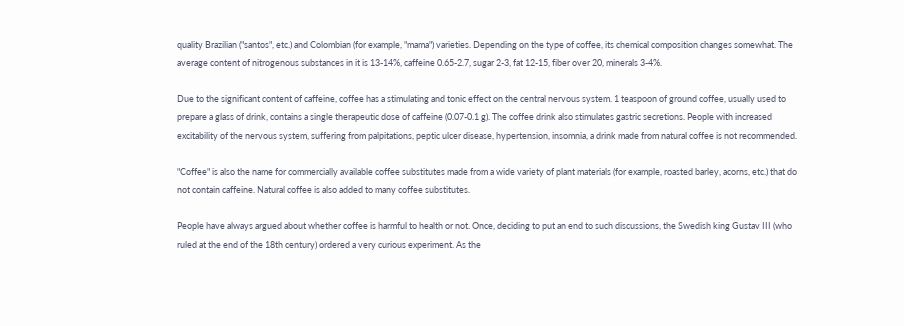quality Brazilian ("santos", etc.) and Colombian (for example, "mama") varieties. Depending on the type of coffee, its chemical composition changes somewhat. The average content of nitrogenous substances in it is 13-14%, caffeine 0.65-2.7, sugar 2-3, fat 12-15, fiber over 20, minerals 3-4%.

Due to the significant content of caffeine, coffee has a stimulating and tonic effect on the central nervous system. 1 teaspoon of ground coffee, usually used to prepare a glass of drink, contains a single therapeutic dose of caffeine (0.07-0.1 g). The coffee drink also stimulates gastric secretions. People with increased excitability of the nervous system, suffering from palpitations, peptic ulcer disease, hypertension, insomnia, a drink made from natural coffee is not recommended.

"Coffee" is also the name for commercially available coffee substitutes made from a wide variety of plant materials (for example, roasted barley, acorns, etc.) that do not contain caffeine. Natural coffee is also added to many coffee substitutes.

People have always argued about whether coffee is harmful to health or not. Once, deciding to put an end to such discussions, the Swedish king Gustav III (who ruled at the end of the 18th century) ordered a very curious experiment. As the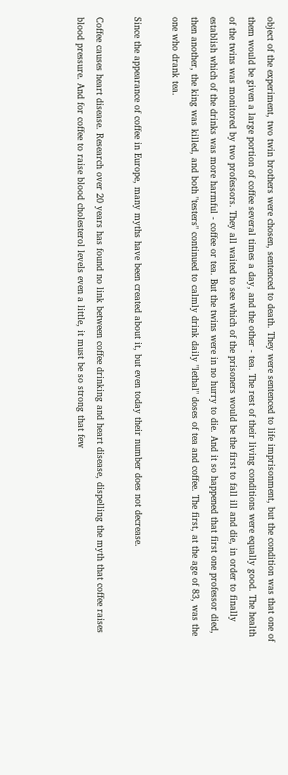object of the experiment, two twin brothers were chosen, sentenced to death. They were sentenced to life imprisonment, but the condition was that one of them would be given a large portion of coffee several times a day, and the other - tea. The rest of their living conditions were equally good. The health of the twins was monitored by two professors. They all waited to see which of the prisoners would be the first to fall ill and die, in order to finally establish which of the drinks was more harmful - coffee or tea. But the twins were in no hurry to die. And it so happened that first one professor died, then another, the king was killed, and both "testers" continued to calmly drink daily "lethal" doses of tea and coffee. The first, at the age of 83, was the one who drank tea.

Since the appearance of coffee in Europe, many myths have been created about it, but even today their number does not decrease.

Coffee causes heart disease. Research over 20 years has found no link between coffee drinking and heart disease, dispelling the myth that coffee raises blood pressure. And for coffee to raise blood cholesterol levels even a little, it must be so strong that few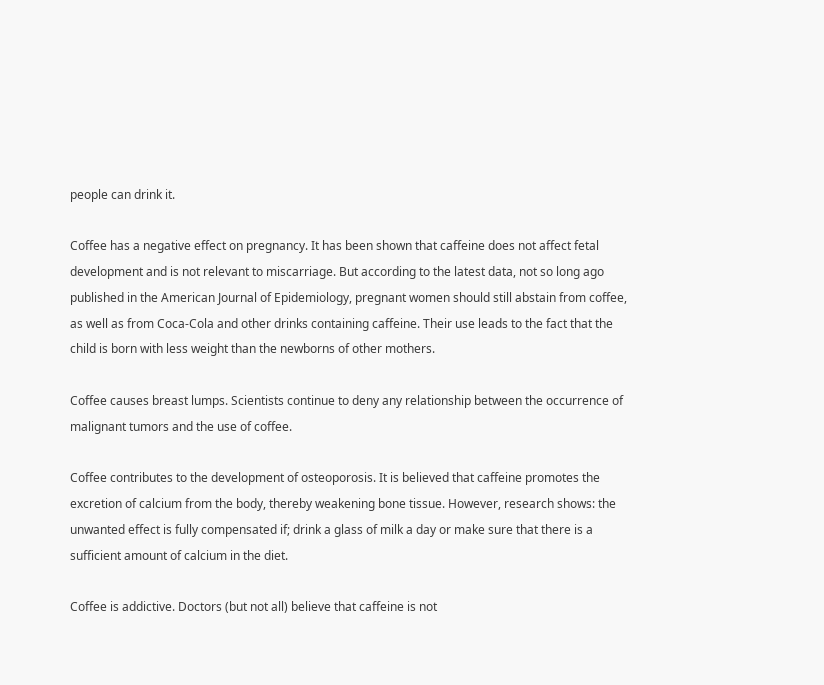people can drink it.

Coffee has a negative effect on pregnancy. It has been shown that caffeine does not affect fetal development and is not relevant to miscarriage. But according to the latest data, not so long ago published in the American Journal of Epidemiology, pregnant women should still abstain from coffee, as well as from Coca-Cola and other drinks containing caffeine. Their use leads to the fact that the child is born with less weight than the newborns of other mothers.

Coffee causes breast lumps. Scientists continue to deny any relationship between the occurrence of malignant tumors and the use of coffee.

Coffee contributes to the development of osteoporosis. It is believed that caffeine promotes the excretion of calcium from the body, thereby weakening bone tissue. However, research shows: the unwanted effect is fully compensated if; drink a glass of milk a day or make sure that there is a sufficient amount of calcium in the diet.

Coffee is addictive. Doctors (but not all) believe that caffeine is not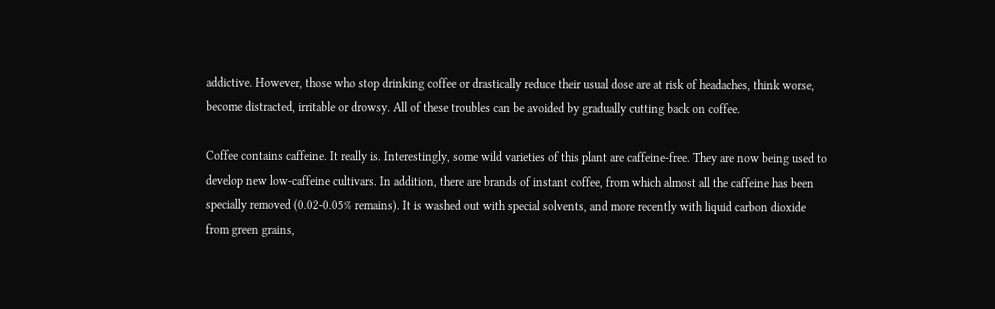addictive. However, those who stop drinking coffee or drastically reduce their usual dose are at risk of headaches, think worse, become distracted, irritable or drowsy. All of these troubles can be avoided by gradually cutting back on coffee.

Coffee contains caffeine. It really is. Interestingly, some wild varieties of this plant are caffeine-free. They are now being used to develop new low-caffeine cultivars. In addition, there are brands of instant coffee, from which almost all the caffeine has been specially removed (0.02-0.05% remains). It is washed out with special solvents, and more recently with liquid carbon dioxide from green grains,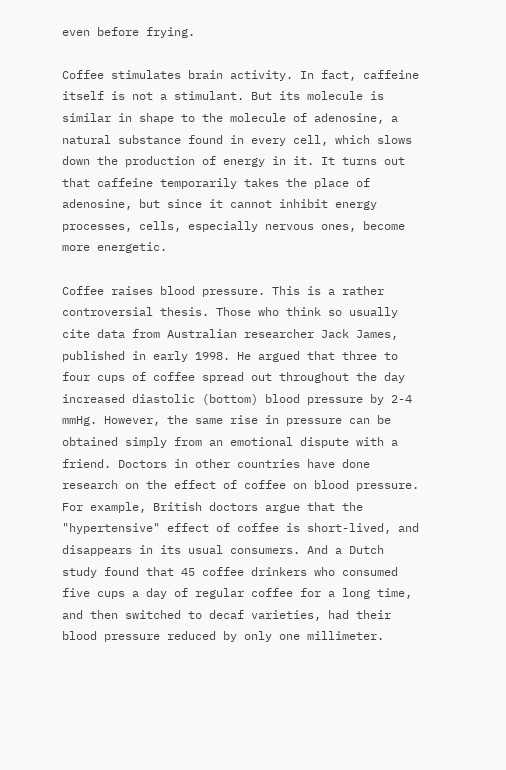even before frying.

Coffee stimulates brain activity. In fact, caffeine itself is not a stimulant. But its molecule is similar in shape to the molecule of adenosine, a natural substance found in every cell, which slows down the production of energy in it. It turns out that caffeine temporarily takes the place of adenosine, but since it cannot inhibit energy processes, cells, especially nervous ones, become more energetic.

Coffee raises blood pressure. This is a rather controversial thesis. Those who think so usually cite data from Australian researcher Jack James, published in early 1998. He argued that three to four cups of coffee spread out throughout the day increased diastolic (bottom) blood pressure by 2-4 mmHg. However, the same rise in pressure can be obtained simply from an emotional dispute with a friend. Doctors in other countries have done research on the effect of coffee on blood pressure. For example, British doctors argue that the "hypertensive" effect of coffee is short-lived, and disappears in its usual consumers. And a Dutch study found that 45 coffee drinkers who consumed five cups a day of regular coffee for a long time, and then switched to decaf varieties, had their blood pressure reduced by only one millimeter.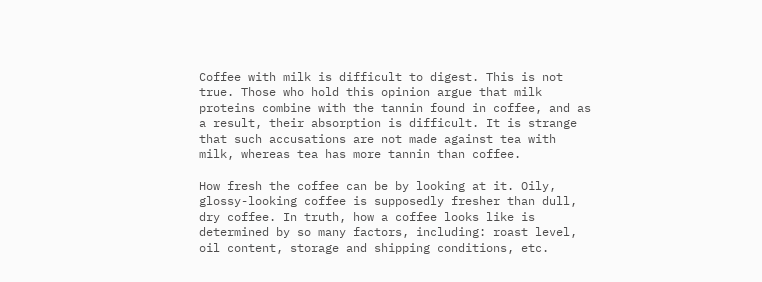Coffee with milk is difficult to digest. This is not true. Those who hold this opinion argue that milk proteins combine with the tannin found in coffee, and as a result, their absorption is difficult. It is strange that such accusations are not made against tea with milk, whereas tea has more tannin than coffee.

How fresh the coffee can be by looking at it. Oily, glossy-looking coffee is supposedly fresher than dull, dry coffee. In truth, how a coffee looks like is determined by so many factors, including: roast level, oil content, storage and shipping conditions, etc.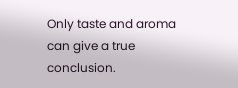Only taste and aroma can give a true conclusion.